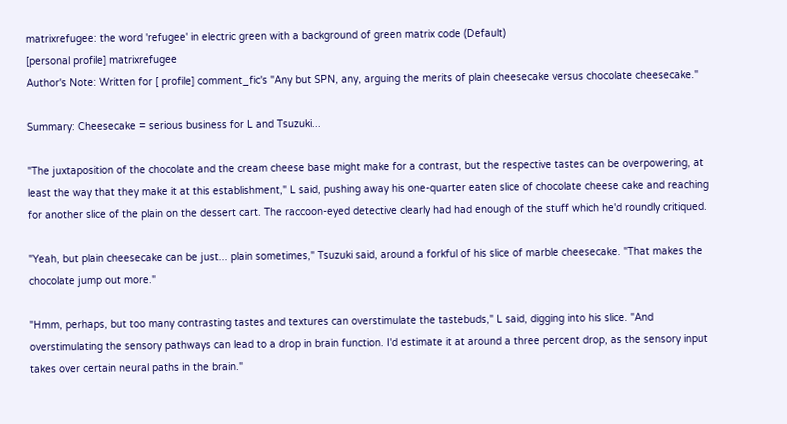matrixrefugee: the word 'refugee' in electric green with a background of green matrix code (Default)
[personal profile] matrixrefugee
Author's Note: Written for [ profile] comment_fic's "Any but SPN, any, arguing the merits of plain cheesecake versus chocolate cheesecake."

Summary: Cheesecake = serious business for L and Tsuzuki...

"The juxtaposition of the chocolate and the cream cheese base might make for a contrast, but the respective tastes can be overpowering, at least the way that they make it at this establishment," L said, pushing away his one-quarter eaten slice of chocolate cheese cake and reaching for another slice of the plain on the dessert cart. The raccoon-eyed detective clearly had had enough of the stuff which he'd roundly critiqued.

"Yeah, but plain cheesecake can be just... plain sometimes," Tsuzuki said, around a forkful of his slice of marble cheesecake. "That makes the chocolate jump out more."

"Hmm, perhaps, but too many contrasting tastes and textures can overstimulate the tastebuds," L said, digging into his slice. "And overstimulating the sensory pathways can lead to a drop in brain function. I'd estimate it at around a three percent drop, as the sensory input takes over certain neural paths in the brain."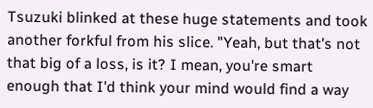Tsuzuki blinked at these huge statements and took another forkful from his slice. "Yeah, but that's not that big of a loss, is it? I mean, you're smart enough that I'd think your mind would find a way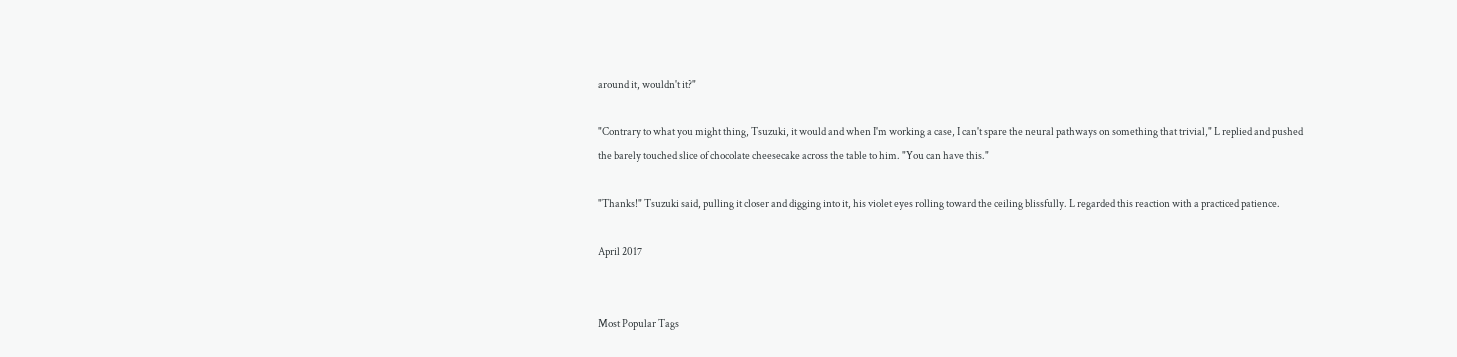around it, wouldn't it?"

"Contrary to what you might thing, Tsuzuki, it would and when I'm working a case, I can't spare the neural pathways on something that trivial," L replied and pushed the barely touched slice of chocolate cheesecake across the table to him. "You can have this."

"Thanks!" Tsuzuki said, pulling it closer and digging into it, his violet eyes rolling toward the ceiling blissfully. L regarded this reaction with a practiced patience.

April 2017


Most Popular Tags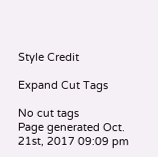Style Credit

Expand Cut Tags

No cut tags
Page generated Oct. 21st, 2017 09:09 pm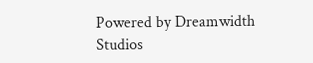Powered by Dreamwidth Studios